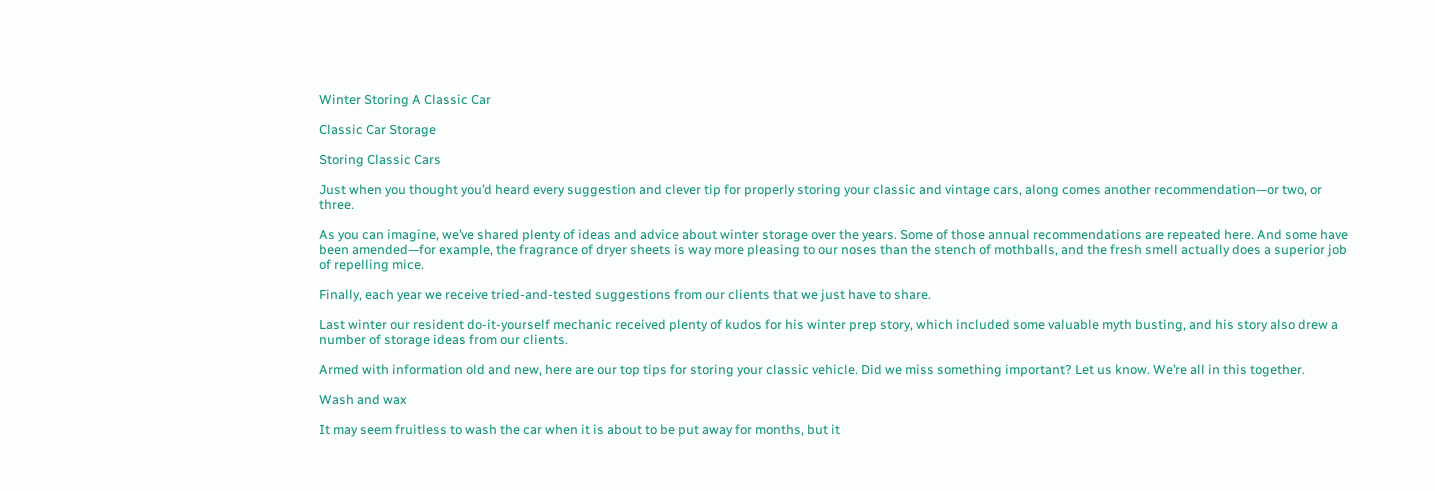Winter Storing A Classic Car

Classic Car Storage

Storing Classic Cars

Just when you thought you’d heard every suggestion and clever tip for properly storing your classic and vintage cars, along comes another recommendation—or two, or three.

As you can imagine, we’ve shared plenty of ideas and advice about winter storage over the years. Some of those annual recommendations are repeated here. And some have been amended—for example, the fragrance of dryer sheets is way more pleasing to our noses than the stench of mothballs, and the fresh smell actually does a superior job of repelling mice.

Finally, each year we receive tried-and-tested suggestions from our clients that we just have to share.

Last winter our resident do-it-yourself mechanic received plenty of kudos for his winter prep story, which included some valuable myth busting, and his story also drew a number of storage ideas from our clients.

Armed with information old and new, here are our top tips for storing your classic vehicle. Did we miss something important? Let us know. We’re all in this together.

Wash and wax

It may seem fruitless to wash the car when it is about to be put away for months, but it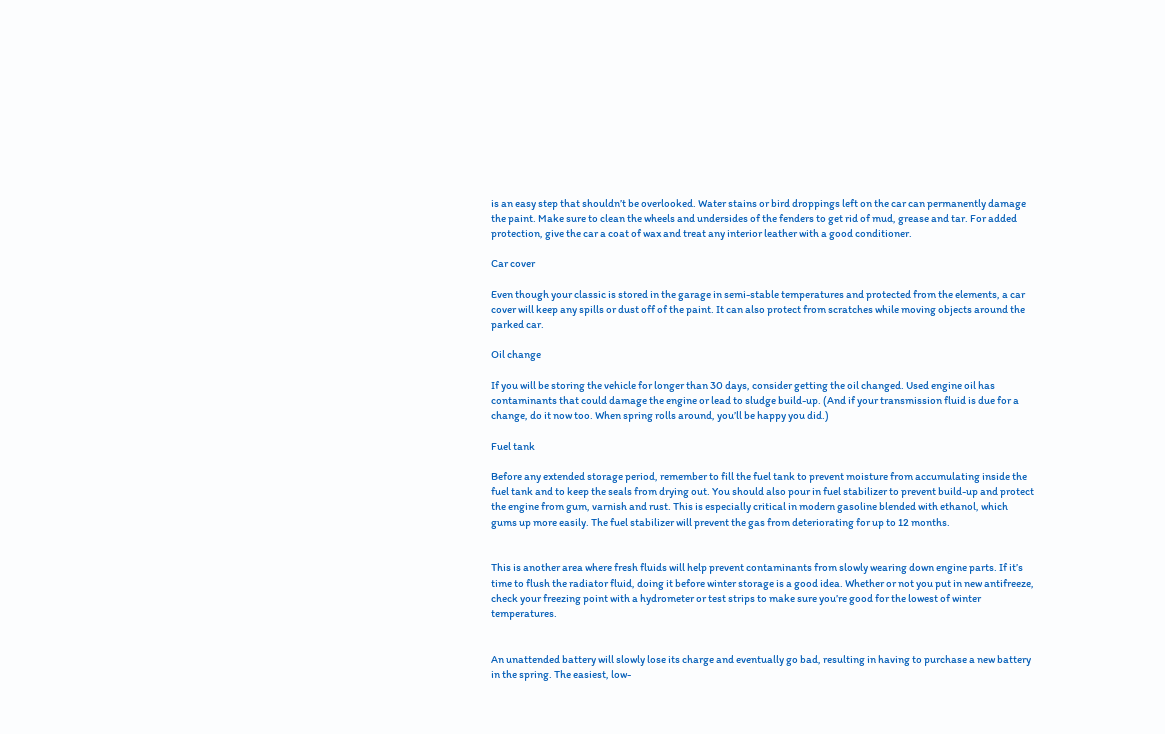is an easy step that shouldn’t be overlooked. Water stains or bird droppings left on the car can permanently damage the paint. Make sure to clean the wheels and undersides of the fenders to get rid of mud, grease and tar. For added protection, give the car a coat of wax and treat any interior leather with a good conditioner.

Car cover

Even though your classic is stored in the garage in semi-stable temperatures and protected from the elements, a car cover will keep any spills or dust off of the paint. It can also protect from scratches while moving objects around the parked car.

Oil change

If you will be storing the vehicle for longer than 30 days, consider getting the oil changed. Used engine oil has contaminants that could damage the engine or lead to sludge build-up. (And if your transmission fluid is due for a change, do it now too. When spring rolls around, you’ll be happy you did.)

Fuel tank

Before any extended storage period, remember to fill the fuel tank to prevent moisture from accumulating inside the fuel tank and to keep the seals from drying out. You should also pour in fuel stabilizer to prevent build-up and protect the engine from gum, varnish and rust. This is especially critical in modern gasoline blended with ethanol, which gums up more easily. The fuel stabilizer will prevent the gas from deteriorating for up to 12 months.


This is another area where fresh fluids will help prevent contaminants from slowly wearing down engine parts. If it’s time to flush the radiator fluid, doing it before winter storage is a good idea. Whether or not you put in new antifreeze, check your freezing point with a hydrometer or test strips to make sure you’re good for the lowest of winter temperatures.


An unattended battery will slowly lose its charge and eventually go bad, resulting in having to purchase a new battery in the spring. The easiest, low-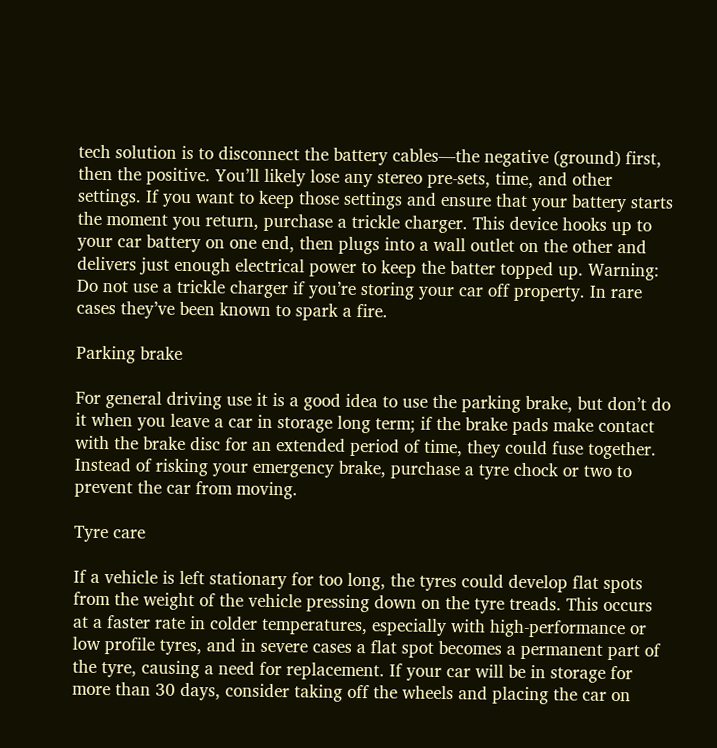tech solution is to disconnect the battery cables—the negative (ground) first, then the positive. You’ll likely lose any stereo pre-sets, time, and other settings. If you want to keep those settings and ensure that your battery starts the moment you return, purchase a trickle charger. This device hooks up to your car battery on one end, then plugs into a wall outlet on the other and delivers just enough electrical power to keep the batter topped up. Warning: Do not use a trickle charger if you’re storing your car off property. In rare cases they’ve been known to spark a fire.

Parking brake

For general driving use it is a good idea to use the parking brake, but don’t do it when you leave a car in storage long term; if the brake pads make contact with the brake disc for an extended period of time, they could fuse together. Instead of risking your emergency brake, purchase a tyre chock or two to prevent the car from moving.

Tyre care

If a vehicle is left stationary for too long, the tyres could develop flat spots from the weight of the vehicle pressing down on the tyre treads. This occurs at a faster rate in colder temperatures, especially with high-performance or low profile tyres, and in severe cases a flat spot becomes a permanent part of the tyre, causing a need for replacement. If your car will be in storage for more than 30 days, consider taking off the wheels and placing the car on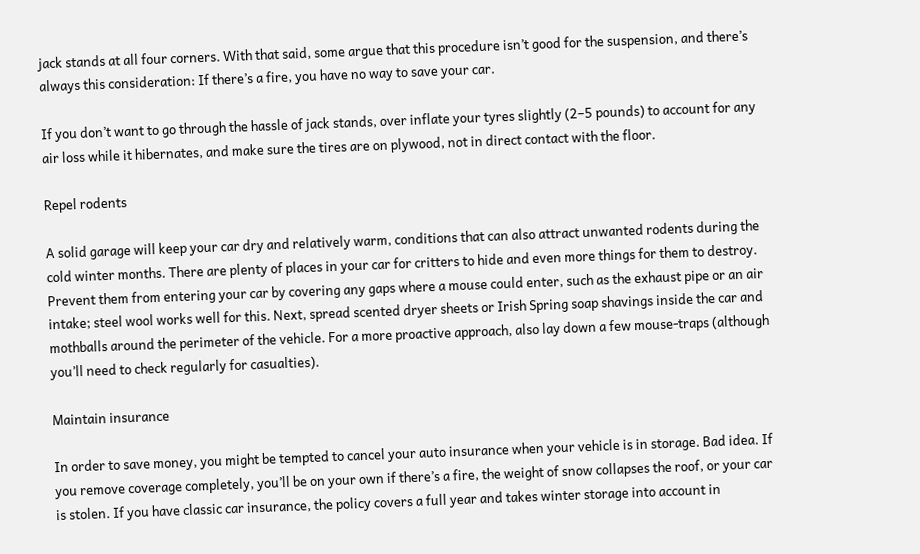jack stands at all four corners. With that said, some argue that this procedure isn’t good for the suspension, and there’s always this consideration: If there’s a fire, you have no way to save your car.

If you don’t want to go through the hassle of jack stands, over inflate your tyres slightly (2–5 pounds) to account for any air loss while it hibernates, and make sure the tires are on plywood, not in direct contact with the floor.

Repel rodents

A solid garage will keep your car dry and relatively warm, conditions that can also attract unwanted rodents during the cold winter months. There are plenty of places in your car for critters to hide and even more things for them to destroy. Prevent them from entering your car by covering any gaps where a mouse could enter, such as the exhaust pipe or an air intake; steel wool works well for this. Next, spread scented dryer sheets or Irish Spring soap shavings inside the car and mothballs around the perimeter of the vehicle. For a more proactive approach, also lay down a few mouse-traps (although you’ll need to check regularly for casualties).

Maintain insurance

In order to save money, you might be tempted to cancel your auto insurance when your vehicle is in storage. Bad idea. If you remove coverage completely, you’ll be on your own if there’s a fire, the weight of snow collapses the roof, or your car is stolen. If you have classic car insurance, the policy covers a full year and takes winter storage into account in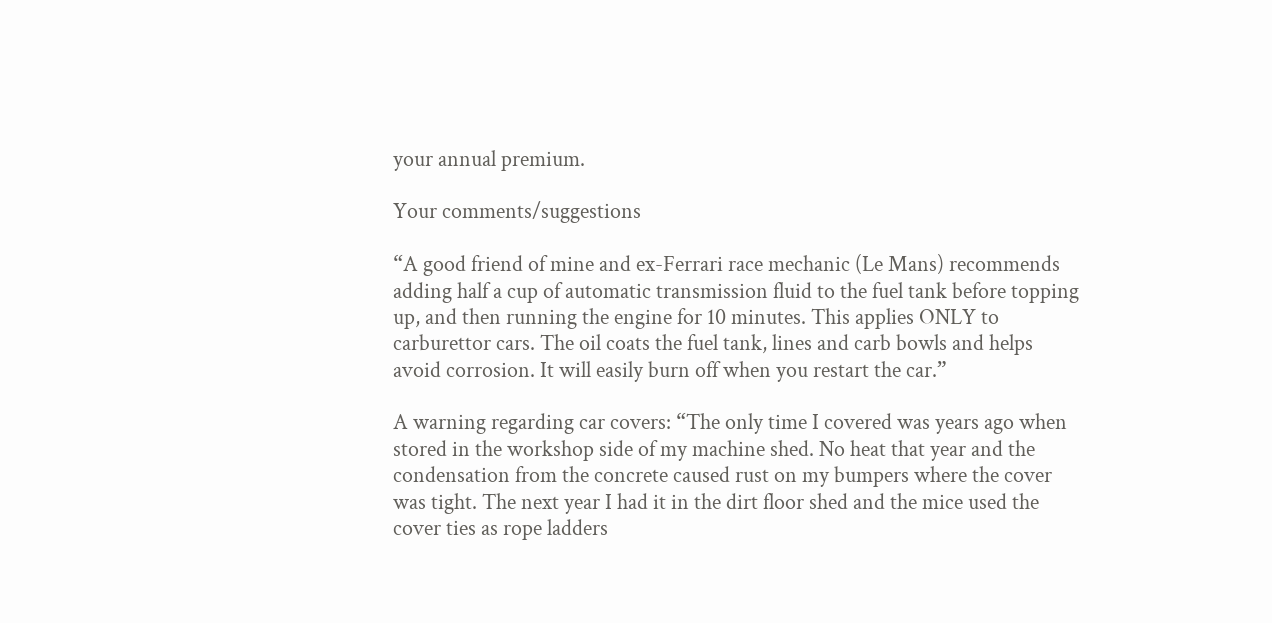your annual premium.

Your comments/suggestions

“A good friend of mine and ex-Ferrari race mechanic (Le Mans) recommends adding half a cup of automatic transmission fluid to the fuel tank before topping up, and then running the engine for 10 minutes. This applies ONLY to carburettor cars. The oil coats the fuel tank, lines and carb bowls and helps avoid corrosion. It will easily burn off when you restart the car.”

A warning regarding car covers: “The only time I covered was years ago when stored in the workshop side of my machine shed. No heat that year and the condensation from the concrete caused rust on my bumpers where the cover was tight. The next year I had it in the dirt floor shed and the mice used the cover ties as rope ladders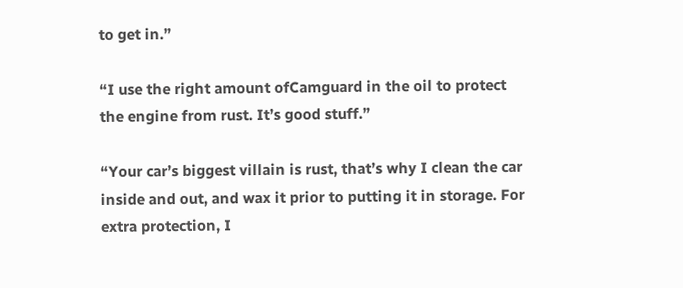to get in.”

“I use the right amount ofCamguard in the oil to protect the engine from rust. It’s good stuff.”

“Your car’s biggest villain is rust, that’s why I clean the car inside and out, and wax it prior to putting it in storage. For extra protection, I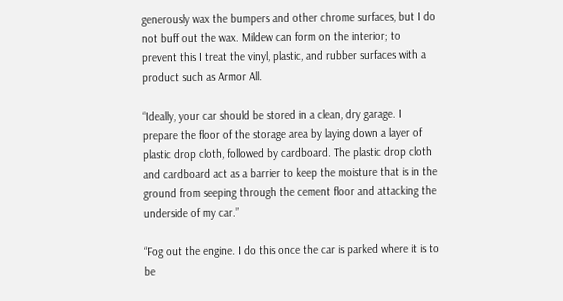generously wax the bumpers and other chrome surfaces, but I do not buff out the wax. Mildew can form on the interior; to prevent this I treat the vinyl, plastic, and rubber surfaces with a product such as Armor All.

“Ideally, your car should be stored in a clean, dry garage. I prepare the floor of the storage area by laying down a layer of plastic drop cloth, followed by cardboard. The plastic drop cloth and cardboard act as a barrier to keep the moisture that is in the ground from seeping through the cement floor and attacking the underside of my car.”

“Fog out the engine. I do this once the car is parked where it is to be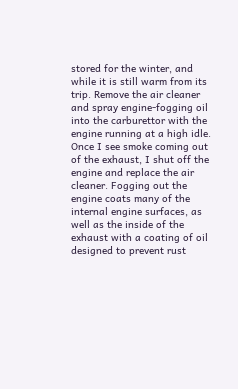stored for the winter, and while it is still warm from its trip. Remove the air cleaner and spray engine-fogging oil into the carburettor with the engine running at a high idle. Once I see smoke coming out of the exhaust, I shut off the engine and replace the air cleaner. Fogging out the engine coats many of the internal engine surfaces, as well as the inside of the exhaust with a coating of oil designed to prevent rust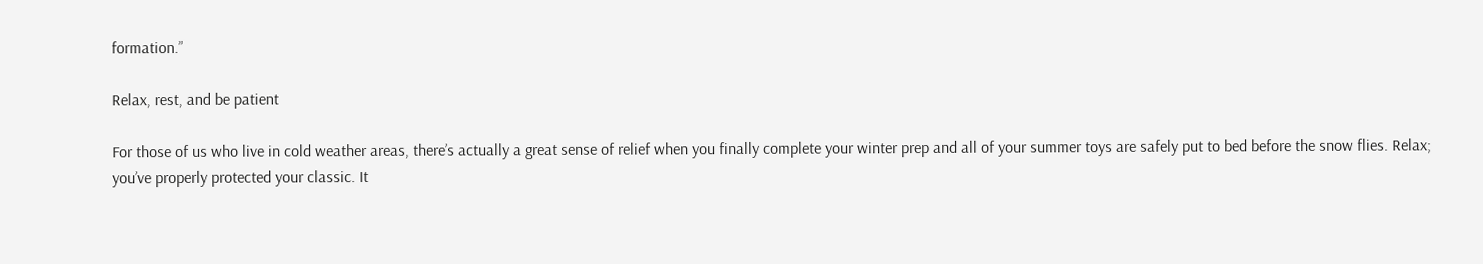formation.”

Relax, rest, and be patient

For those of us who live in cold weather areas, there’s actually a great sense of relief when you finally complete your winter prep and all of your summer toys are safely put to bed before the snow flies. Relax; you’ve properly protected your classic. It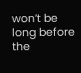won’t be long before the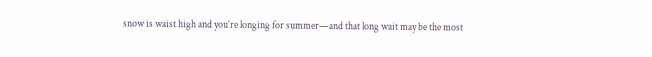snow is waist high and you’re longing for summer—and that long wait may be the most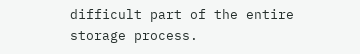difficult part of the entire storage process.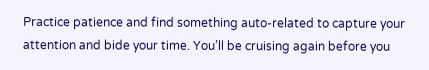Practice patience and find something auto-related to capture your attention and bide your time. You’ll be cruising again before you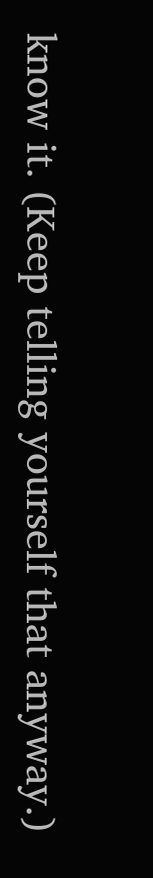know it. (Keep telling yourself that anyway.)